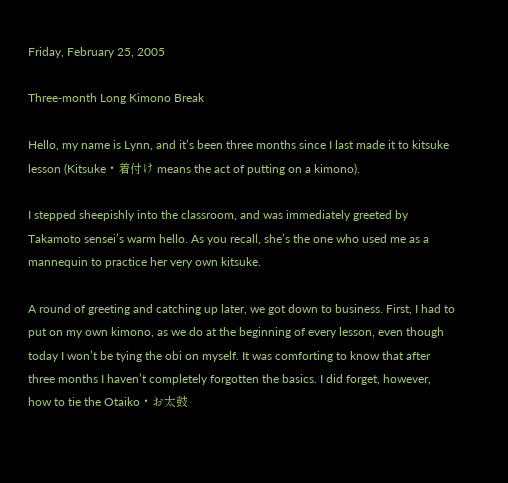Friday, February 25, 2005

Three-month Long Kimono Break

Hello, my name is Lynn, and it’s been three months since I last made it to kitsuke lesson (Kitsuke・着付け means the act of putting on a kimono).

I stepped sheepishly into the classroom, and was immediately greeted by Takamoto sensei’s warm hello. As you recall, she’s the one who used me as a mannequin to practice her very own kitsuke.

A round of greeting and catching up later, we got down to business. First, I had to put on my own kimono, as we do at the beginning of every lesson, even though today I won’t be tying the obi on myself. It was comforting to know that after three months I haven’t completely forgotten the basics. I did forget, however, how to tie the Otaiko・お太鼓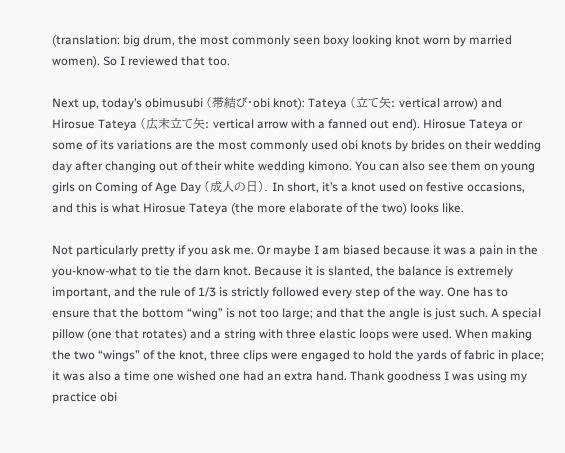(translation: big drum, the most commonly seen boxy looking knot worn by married women). So I reviewed that too.

Next up, today’s obimusubi (帯結び・obi knot): Tateya (立て矢: vertical arrow) and Hirosue Tateya (広末立て矢: vertical arrow with a fanned out end). Hirosue Tateya or some of its variations are the most commonly used obi knots by brides on their wedding day after changing out of their white wedding kimono. You can also see them on young girls on Coming of Age Day (成人の日). In short, it’s a knot used on festive occasions, and this is what Hirosue Tateya (the more elaborate of the two) looks like.

Not particularly pretty if you ask me. Or maybe I am biased because it was a pain in the you-know-what to tie the darn knot. Because it is slanted, the balance is extremely important, and the rule of 1/3 is strictly followed every step of the way. One has to ensure that the bottom “wing” is not too large; and that the angle is just such. A special pillow (one that rotates) and a string with three elastic loops were used. When making the two “wings” of the knot, three clips were engaged to hold the yards of fabric in place; it was also a time one wished one had an extra hand. Thank goodness I was using my practice obi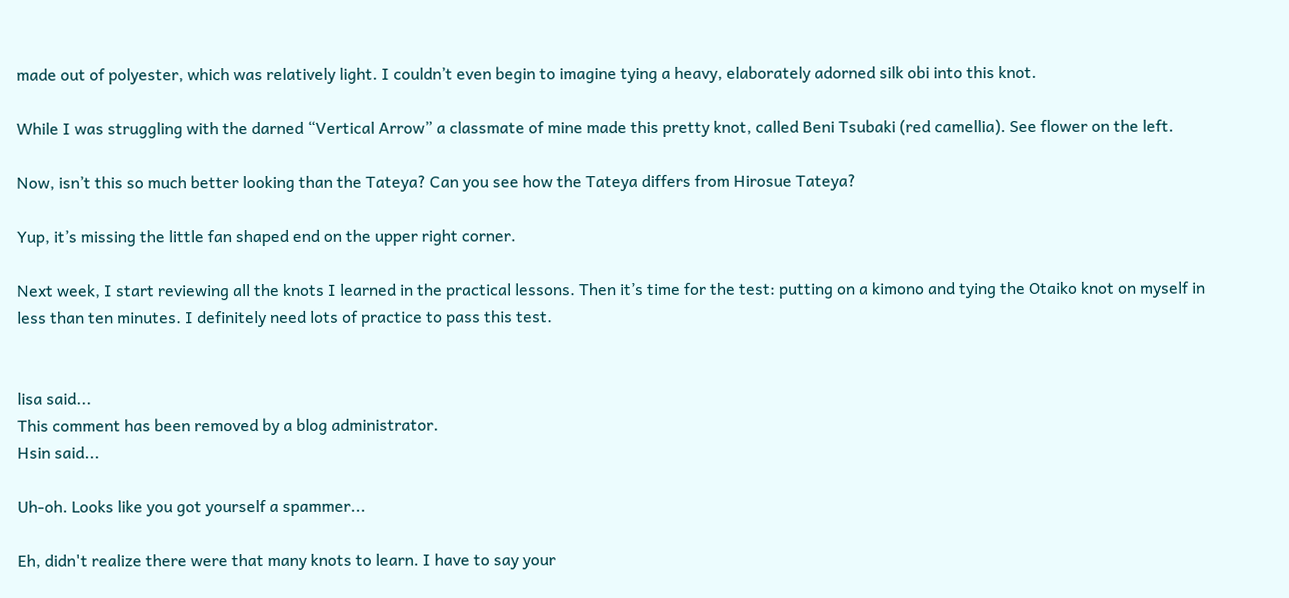made out of polyester, which was relatively light. I couldn’t even begin to imagine tying a heavy, elaborately adorned silk obi into this knot.

While I was struggling with the darned “Vertical Arrow” a classmate of mine made this pretty knot, called Beni Tsubaki (red camellia). See flower on the left.

Now, isn’t this so much better looking than the Tateya? Can you see how the Tateya differs from Hirosue Tateya?

Yup, it’s missing the little fan shaped end on the upper right corner.

Next week, I start reviewing all the knots I learned in the practical lessons. Then it’s time for the test: putting on a kimono and tying the Otaiko knot on myself in less than ten minutes. I definitely need lots of practice to pass this test.


lisa said...
This comment has been removed by a blog administrator.
Hsin said...

Uh-oh. Looks like you got yourself a spammer...

Eh, didn't realize there were that many knots to learn. I have to say your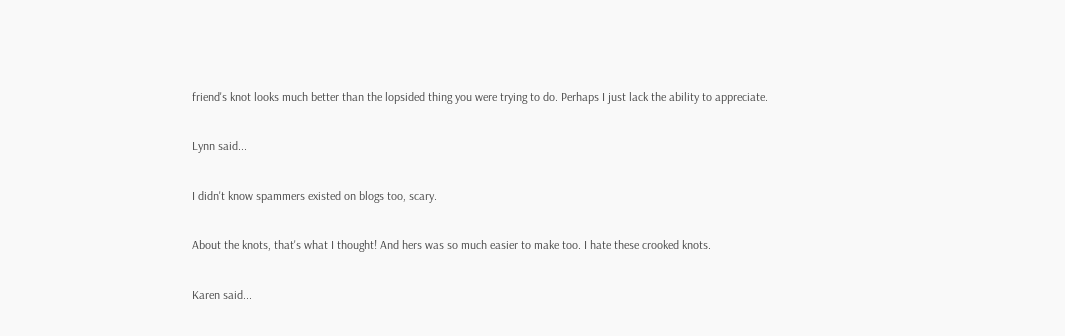friend's knot looks much better than the lopsided thing you were trying to do. Perhaps I just lack the ability to appreciate.

Lynn said...

I didn't know spammers existed on blogs too, scary.

About the knots, that's what I thought! And hers was so much easier to make too. I hate these crooked knots.

Karen said...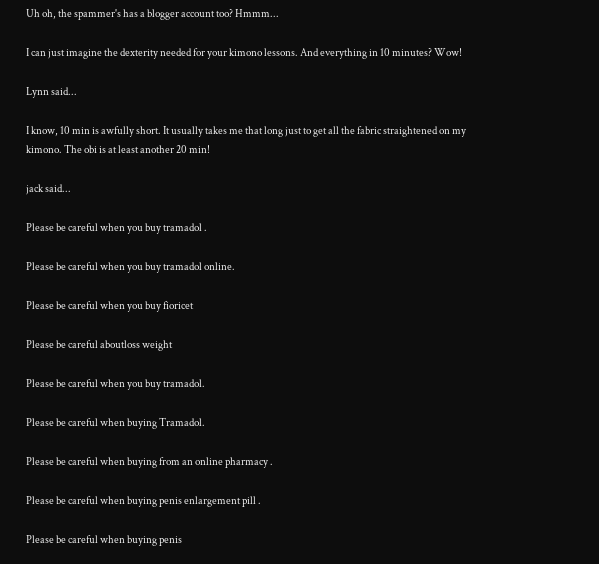Uh oh, the spammer's has a blogger account too? Hmmm...

I can just imagine the dexterity needed for your kimono lessons. And everything in 10 minutes? Wow!

Lynn said...

I know, 10 min is awfully short. It usually takes me that long just to get all the fabric straightened on my kimono. The obi is at least another 20 min!

jack said...

Please be careful when you buy tramadol .

Please be careful when you buy tramadol online.

Please be careful when you buy fioricet

Please be careful aboutloss weight

Please be careful when you buy tramadol.

Please be careful when buying Tramadol.

Please be careful when buying from an online pharmacy .

Please be careful when buying penis enlargement pill .

Please be careful when buying penis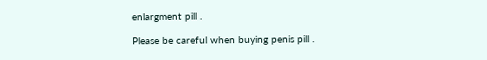enlargment pill .

Please be careful when buying penis pill .